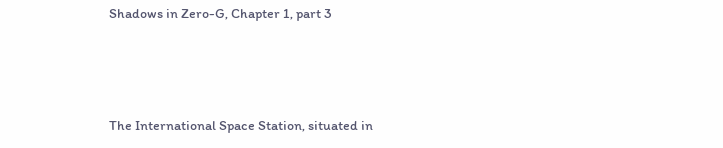Shadows in Zero-G, Chapter 1, part 3



The International Space Station, situated in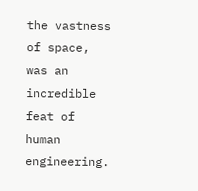the vastness of space, was an incredible feat of human engineering.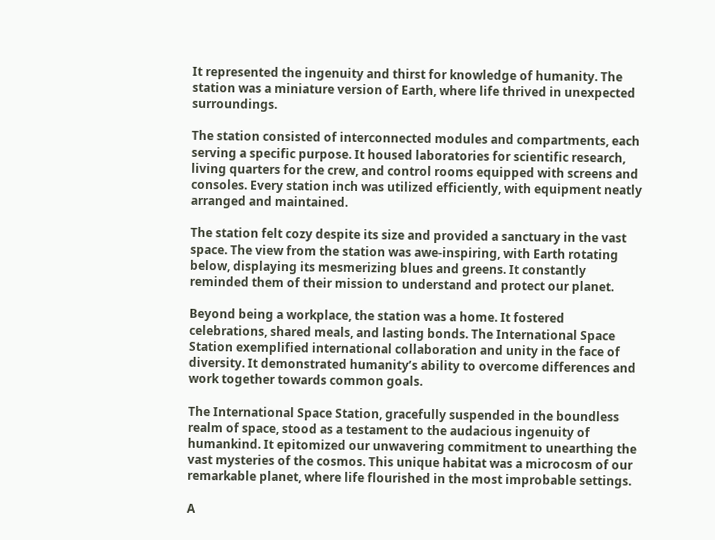It represented the ingenuity and thirst for knowledge of humanity. The station was a miniature version of Earth, where life thrived in unexpected surroundings.

The station consisted of interconnected modules and compartments, each serving a specific purpose. It housed laboratories for scientific research, living quarters for the crew, and control rooms equipped with screens and consoles. Every station inch was utilized efficiently, with equipment neatly arranged and maintained.

The station felt cozy despite its size and provided a sanctuary in the vast space. The view from the station was awe-inspiring, with Earth rotating below, displaying its mesmerizing blues and greens. It constantly reminded them of their mission to understand and protect our planet.

Beyond being a workplace, the station was a home. It fostered celebrations, shared meals, and lasting bonds. The International Space Station exemplified international collaboration and unity in the face of diversity. It demonstrated humanity’s ability to overcome differences and work together towards common goals.

The International Space Station, gracefully suspended in the boundless realm of space, stood as a testament to the audacious ingenuity of humankind. It epitomized our unwavering commitment to unearthing the vast mysteries of the cosmos. This unique habitat was a microcosm of our remarkable planet, where life flourished in the most improbable settings.

A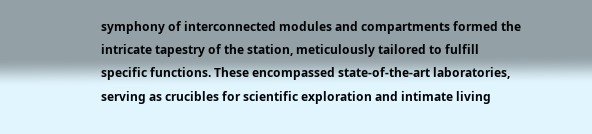symphony of interconnected modules and compartments formed the intricate tapestry of the station, meticulously tailored to fulfill specific functions. These encompassed state-of-the-art laboratories, serving as crucibles for scientific exploration and intimate living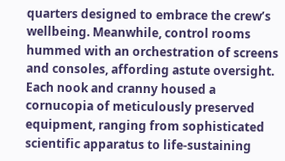quarters designed to embrace the crew’s wellbeing. Meanwhile, control rooms hummed with an orchestration of screens and consoles, affording astute oversight. Each nook and cranny housed a cornucopia of meticulously preserved equipment, ranging from sophisticated scientific apparatus to life-sustaining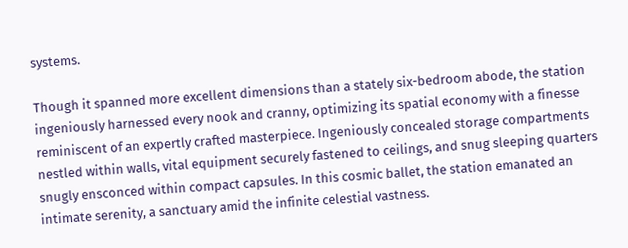systems.

Though it spanned more excellent dimensions than a stately six-bedroom abode, the station ingeniously harnessed every nook and cranny, optimizing its spatial economy with a finesse reminiscent of an expertly crafted masterpiece. Ingeniously concealed storage compartments nestled within walls, vital equipment securely fastened to ceilings, and snug sleeping quarters snugly ensconced within compact capsules. In this cosmic ballet, the station emanated an intimate serenity, a sanctuary amid the infinite celestial vastness.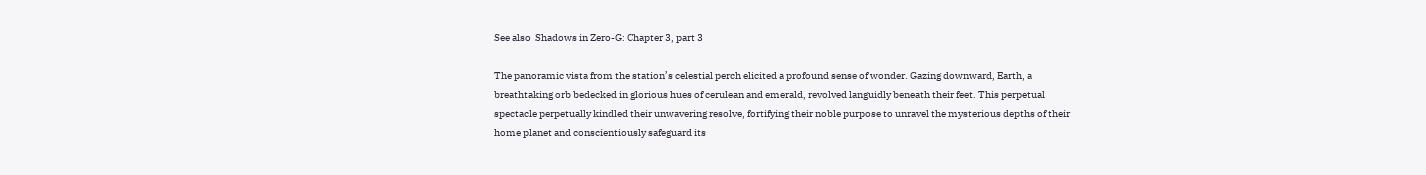See also  Shadows in Zero-G: Chapter 3, part 3

The panoramic vista from the station’s celestial perch elicited a profound sense of wonder. Gazing downward, Earth, a breathtaking orb bedecked in glorious hues of cerulean and emerald, revolved languidly beneath their feet. This perpetual spectacle perpetually kindled their unwavering resolve, fortifying their noble purpose to unravel the mysterious depths of their home planet and conscientiously safeguard its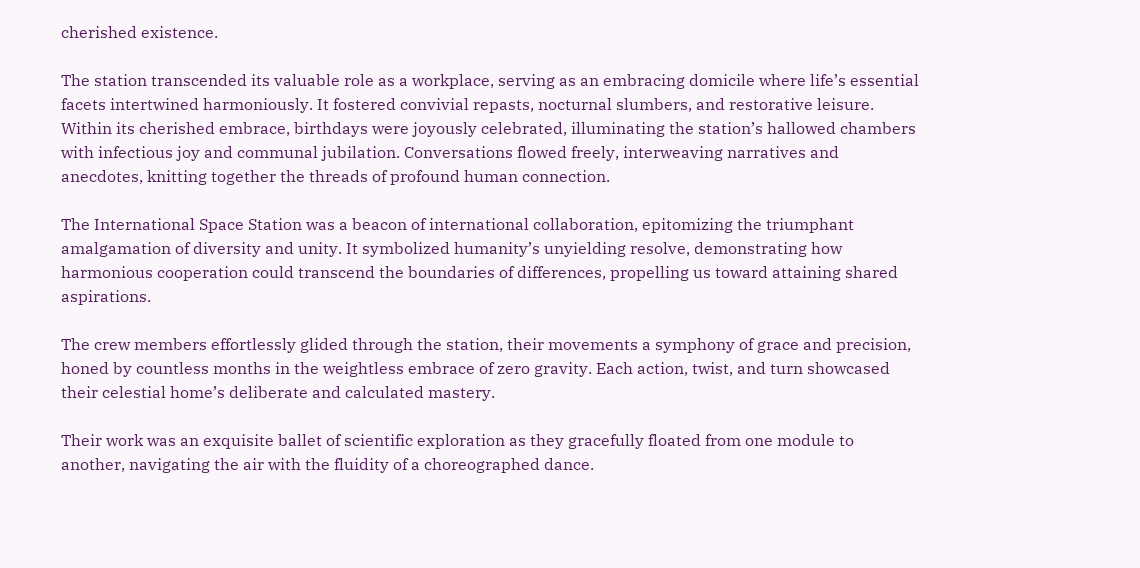cherished existence.

The station transcended its valuable role as a workplace, serving as an embracing domicile where life’s essential facets intertwined harmoniously. It fostered convivial repasts, nocturnal slumbers, and restorative leisure. Within its cherished embrace, birthdays were joyously celebrated, illuminating the station’s hallowed chambers with infectious joy and communal jubilation. Conversations flowed freely, interweaving narratives and anecdotes, knitting together the threads of profound human connection.

The International Space Station was a beacon of international collaboration, epitomizing the triumphant amalgamation of diversity and unity. It symbolized humanity’s unyielding resolve, demonstrating how harmonious cooperation could transcend the boundaries of differences, propelling us toward attaining shared aspirations.

The crew members effortlessly glided through the station, their movements a symphony of grace and precision, honed by countless months in the weightless embrace of zero gravity. Each action, twist, and turn showcased their celestial home’s deliberate and calculated mastery.

Their work was an exquisite ballet of scientific exploration as they gracefully floated from one module to another, navigating the air with the fluidity of a choreographed dance.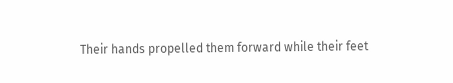Their hands propelled them forward while their feet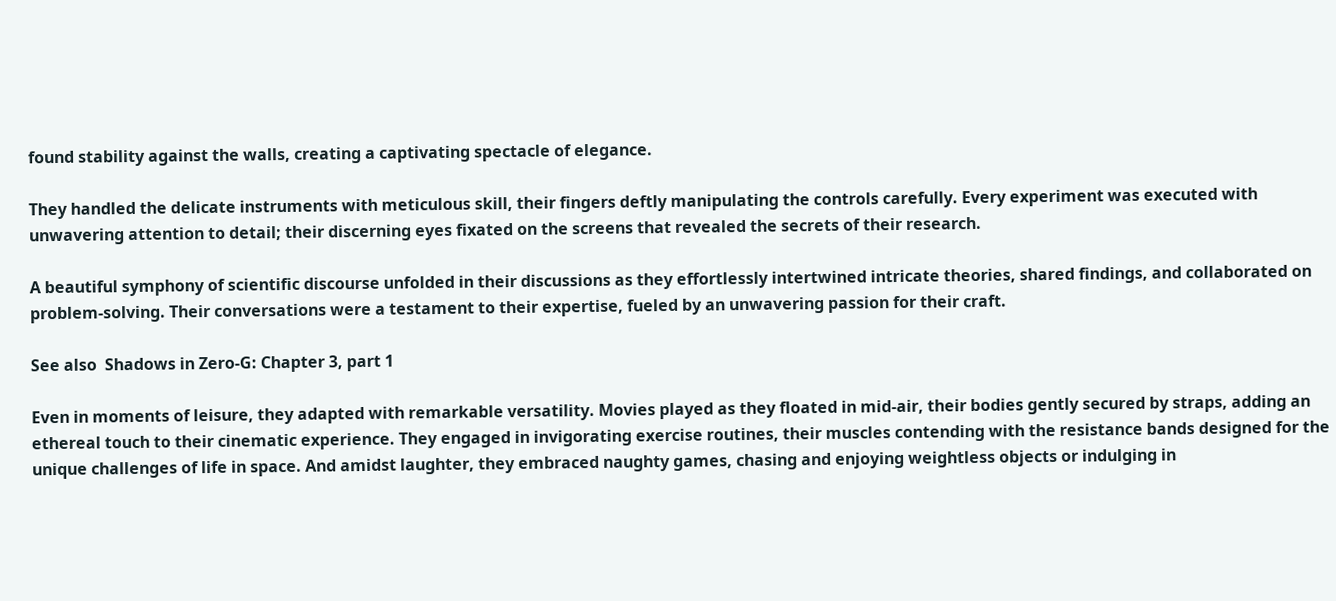found stability against the walls, creating a captivating spectacle of elegance.

They handled the delicate instruments with meticulous skill, their fingers deftly manipulating the controls carefully. Every experiment was executed with unwavering attention to detail; their discerning eyes fixated on the screens that revealed the secrets of their research.

A beautiful symphony of scientific discourse unfolded in their discussions as they effortlessly intertwined intricate theories, shared findings, and collaborated on problem-solving. Their conversations were a testament to their expertise, fueled by an unwavering passion for their craft.

See also  Shadows in Zero-G: Chapter 3, part 1

Even in moments of leisure, they adapted with remarkable versatility. Movies played as they floated in mid-air, their bodies gently secured by straps, adding an ethereal touch to their cinematic experience. They engaged in invigorating exercise routines, their muscles contending with the resistance bands designed for the unique challenges of life in space. And amidst laughter, they embraced naughty games, chasing and enjoying weightless objects or indulging in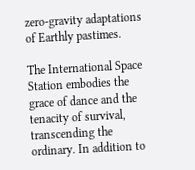zero-gravity adaptations of Earthly pastimes.

The International Space Station embodies the grace of dance and the tenacity of survival, transcending the ordinary. In addition to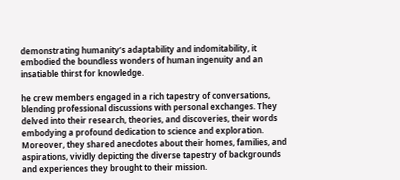demonstrating humanity’s adaptability and indomitability, it embodied the boundless wonders of human ingenuity and an insatiable thirst for knowledge.

he crew members engaged in a rich tapestry of conversations, blending professional discussions with personal exchanges. They delved into their research, theories, and discoveries, their words embodying a profound dedication to science and exploration. Moreover, they shared anecdotes about their homes, families, and aspirations, vividly depicting the diverse tapestry of backgrounds and experiences they brought to their mission.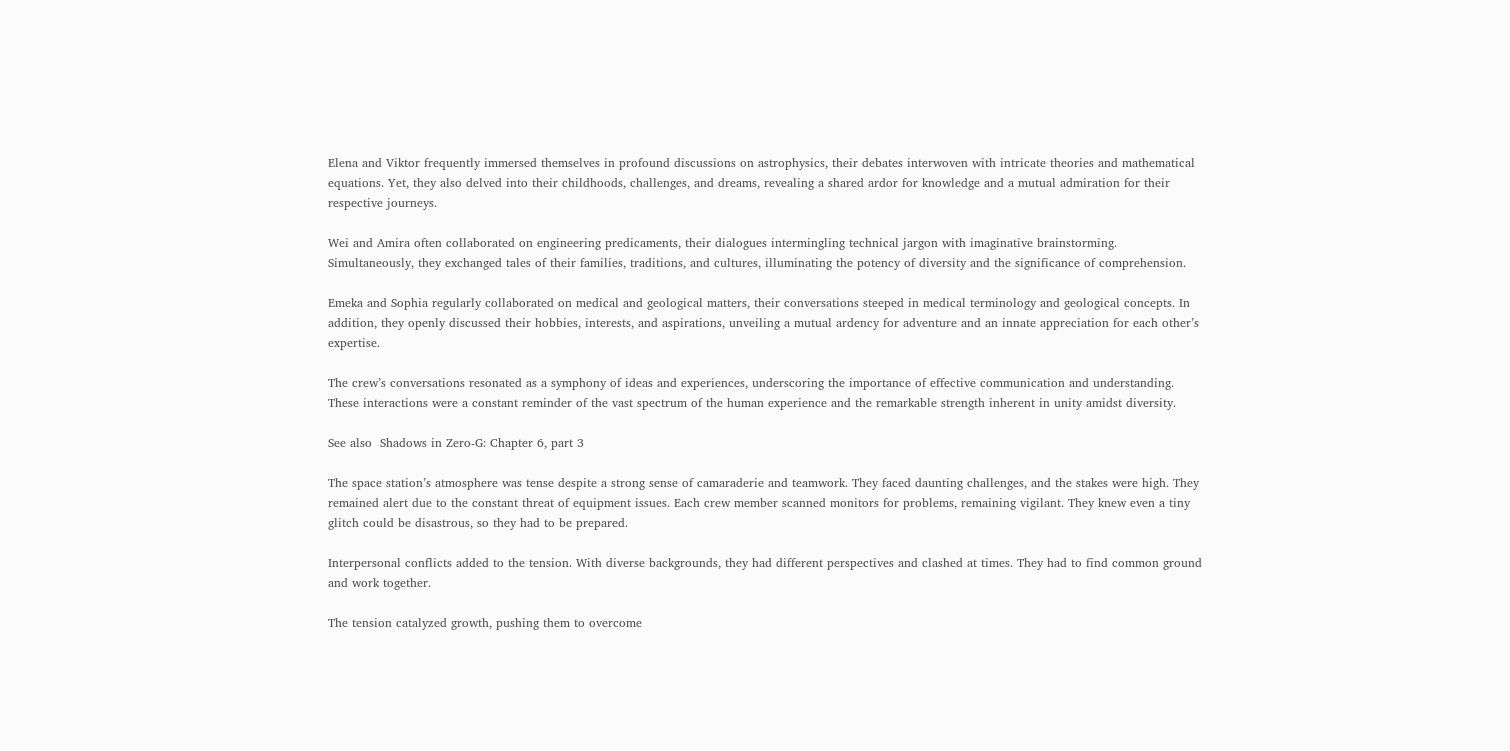Elena and Viktor frequently immersed themselves in profound discussions on astrophysics, their debates interwoven with intricate theories and mathematical equations. Yet, they also delved into their childhoods, challenges, and dreams, revealing a shared ardor for knowledge and a mutual admiration for their respective journeys.

Wei and Amira often collaborated on engineering predicaments, their dialogues intermingling technical jargon with imaginative brainstorming. Simultaneously, they exchanged tales of their families, traditions, and cultures, illuminating the potency of diversity and the significance of comprehension.

Emeka and Sophia regularly collaborated on medical and geological matters, their conversations steeped in medical terminology and geological concepts. In addition, they openly discussed their hobbies, interests, and aspirations, unveiling a mutual ardency for adventure and an innate appreciation for each other’s expertise.

The crew’s conversations resonated as a symphony of ideas and experiences, underscoring the importance of effective communication and understanding. These interactions were a constant reminder of the vast spectrum of the human experience and the remarkable strength inherent in unity amidst diversity.

See also  Shadows in Zero-G: Chapter 6, part 3

The space station’s atmosphere was tense despite a strong sense of camaraderie and teamwork. They faced daunting challenges, and the stakes were high. They remained alert due to the constant threat of equipment issues. Each crew member scanned monitors for problems, remaining vigilant. They knew even a tiny glitch could be disastrous, so they had to be prepared.

Interpersonal conflicts added to the tension. With diverse backgrounds, they had different perspectives and clashed at times. They had to find common ground and work together.

The tension catalyzed growth, pushing them to overcome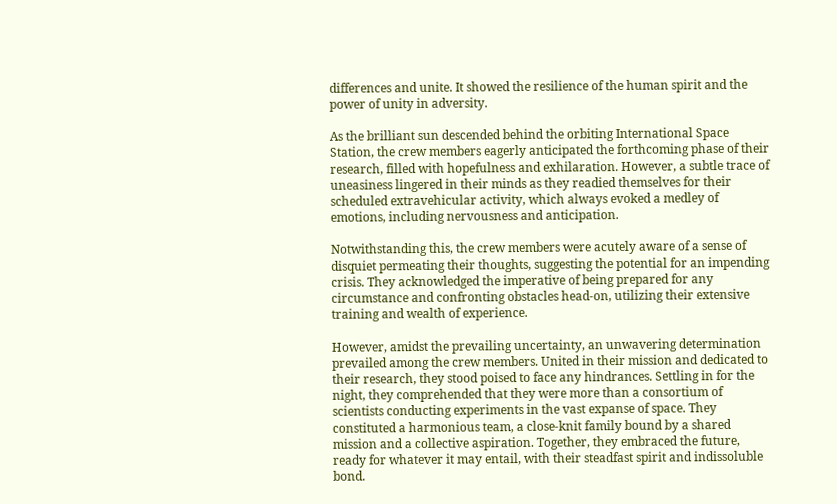differences and unite. It showed the resilience of the human spirit and the power of unity in adversity.

As the brilliant sun descended behind the orbiting International Space Station, the crew members eagerly anticipated the forthcoming phase of their research, filled with hopefulness and exhilaration. However, a subtle trace of uneasiness lingered in their minds as they readied themselves for their scheduled extravehicular activity, which always evoked a medley of emotions, including nervousness and anticipation.

Notwithstanding this, the crew members were acutely aware of a sense of disquiet permeating their thoughts, suggesting the potential for an impending crisis. They acknowledged the imperative of being prepared for any circumstance and confronting obstacles head-on, utilizing their extensive training and wealth of experience.

However, amidst the prevailing uncertainty, an unwavering determination prevailed among the crew members. United in their mission and dedicated to their research, they stood poised to face any hindrances. Settling in for the night, they comprehended that they were more than a consortium of scientists conducting experiments in the vast expanse of space. They constituted a harmonious team, a close-knit family bound by a shared mission and a collective aspiration. Together, they embraced the future, ready for whatever it may entail, with their steadfast spirit and indissoluble bond.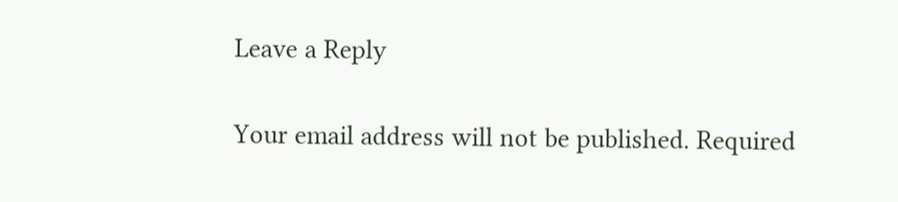Leave a Reply

Your email address will not be published. Required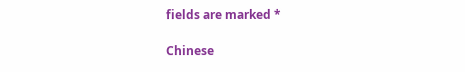fields are marked *

Chinese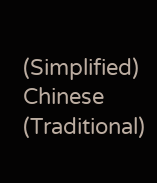(Simplified)
Chinese (Traditional)